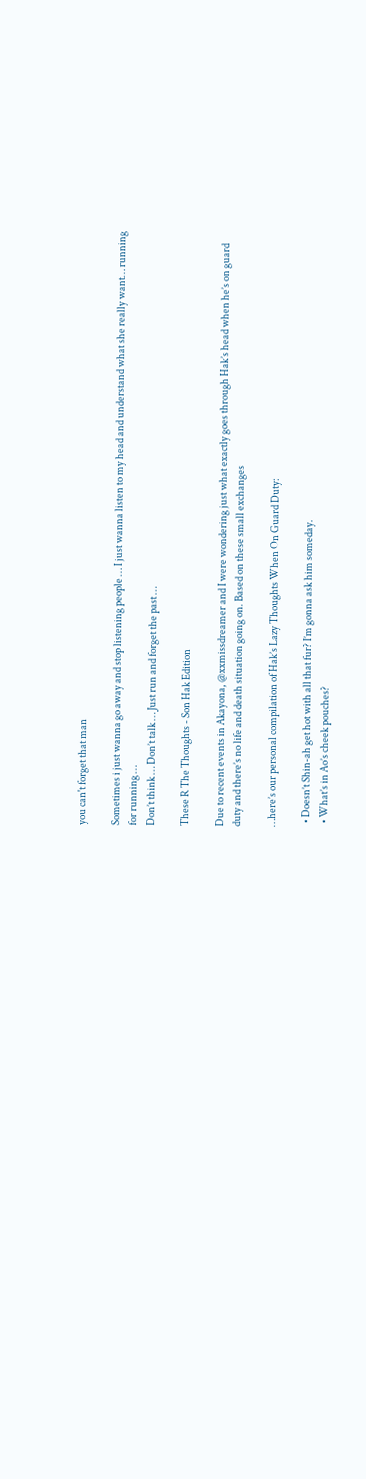you can't forget that man

Sometimes i just wanna go away and stop listening people … I just wanna listen to my head and understand what she really want… running for running …
Don’t think … Don’t talk … Just run and forget the past …

These R The Thoughts - Son Hak Edition

Due to recent events in Akayona, @xxmissdreamer and I were wondering just what exactly goes through Hak’s head when he’s on guard duty and there’s no life and death situation going on. Based on these small exchanges

…here’s our personal compilation of Hak’s Lazy Thoughts When On Guard Duty:

  • Doesn’t Shin-ah get hot with all that fur? I’m gonna ask him someday.
  • What’s in Ao’s cheek pouches?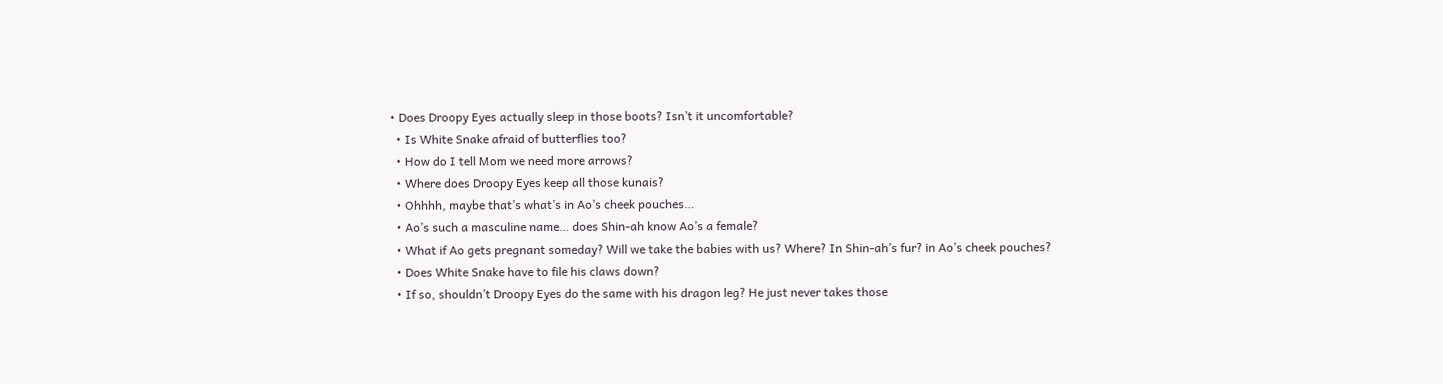• Does Droopy Eyes actually sleep in those boots? Isn’t it uncomfortable?
  • Is White Snake afraid of butterflies too?
  • How do I tell Mom we need more arrows?
  • Where does Droopy Eyes keep all those kunais?
  • Ohhhh, maybe that’s what’s in Ao’s cheek pouches…
  • Ao’s such a masculine name… does Shin-ah know Ao’s a female?
  • What if Ao gets pregnant someday? Will we take the babies with us? Where? In Shin-ah’s fur? in Ao’s cheek pouches?
  • Does White Snake have to file his claws down?
  • If so, shouldn’t Droopy Eyes do the same with his dragon leg? He just never takes those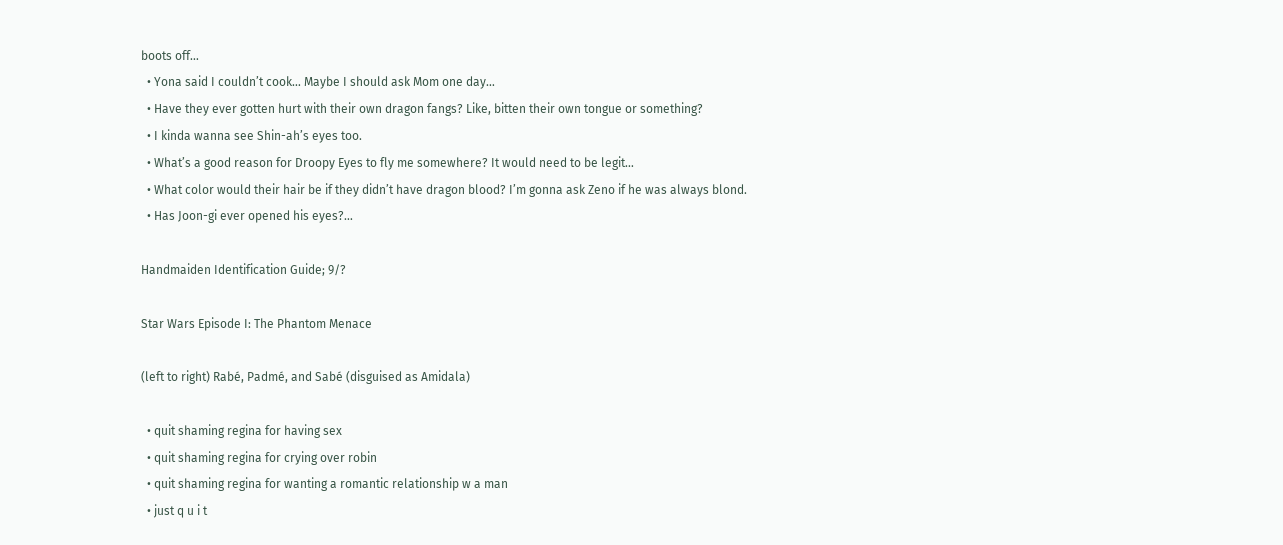boots off…
  • Yona said I couldn’t cook… Maybe I should ask Mom one day…
  • Have they ever gotten hurt with their own dragon fangs? Like, bitten their own tongue or something?
  • I kinda wanna see Shin-ah’s eyes too.
  • What’s a good reason for Droopy Eyes to fly me somewhere? It would need to be legit…
  • What color would their hair be if they didn’t have dragon blood? I’m gonna ask Zeno if he was always blond.
  • Has Joon-gi ever opened his eyes?…

Handmaiden Identification Guide; 9/?

Star Wars Episode I: The Phantom Menace

(left to right) Rabé, Padmé, and Sabé (disguised as Amidala)

  • quit shaming regina for having sex
  • quit shaming regina for crying over robin
  • quit shaming regina for wanting a romantic relationship w a man
  • just q u i t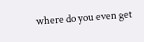where do you even get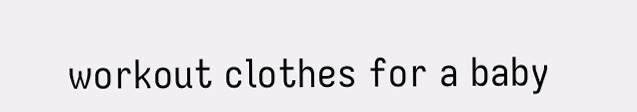workout clothes for a baby